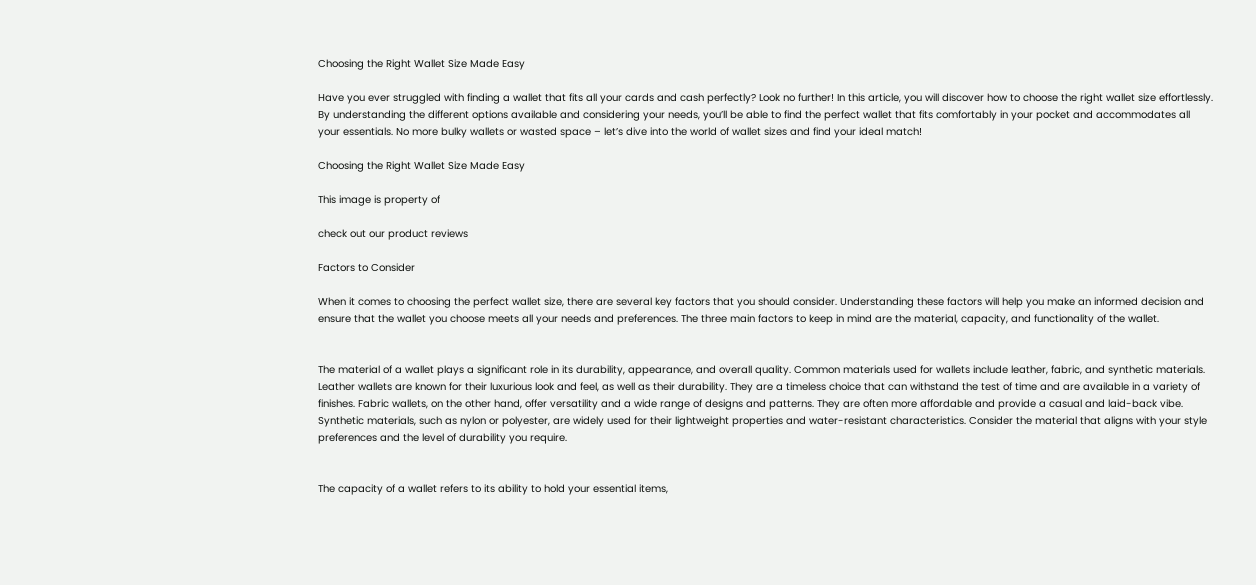Choosing the Right Wallet Size Made Easy

Have you ever struggled with finding a wallet that fits all your cards and cash perfectly? Look no further! In this article, you will discover how to choose the right wallet size effortlessly. By understanding the different options available and considering your needs, you’ll be able to find the perfect wallet that fits comfortably in your pocket and accommodates all your essentials. No more bulky wallets or wasted space – let’s dive into the world of wallet sizes and find your ideal match!

Choosing the Right Wallet Size Made Easy

This image is property of

check out our product reviews

Factors to Consider

When it comes to choosing the perfect wallet size, there are several key factors that you should consider. Understanding these factors will help you make an informed decision and ensure that the wallet you choose meets all your needs and preferences. The three main factors to keep in mind are the material, capacity, and functionality of the wallet.


The material of a wallet plays a significant role in its durability, appearance, and overall quality. Common materials used for wallets include leather, fabric, and synthetic materials. Leather wallets are known for their luxurious look and feel, as well as their durability. They are a timeless choice that can withstand the test of time and are available in a variety of finishes. Fabric wallets, on the other hand, offer versatility and a wide range of designs and patterns. They are often more affordable and provide a casual and laid-back vibe. Synthetic materials, such as nylon or polyester, are widely used for their lightweight properties and water-resistant characteristics. Consider the material that aligns with your style preferences and the level of durability you require.


The capacity of a wallet refers to its ability to hold your essential items,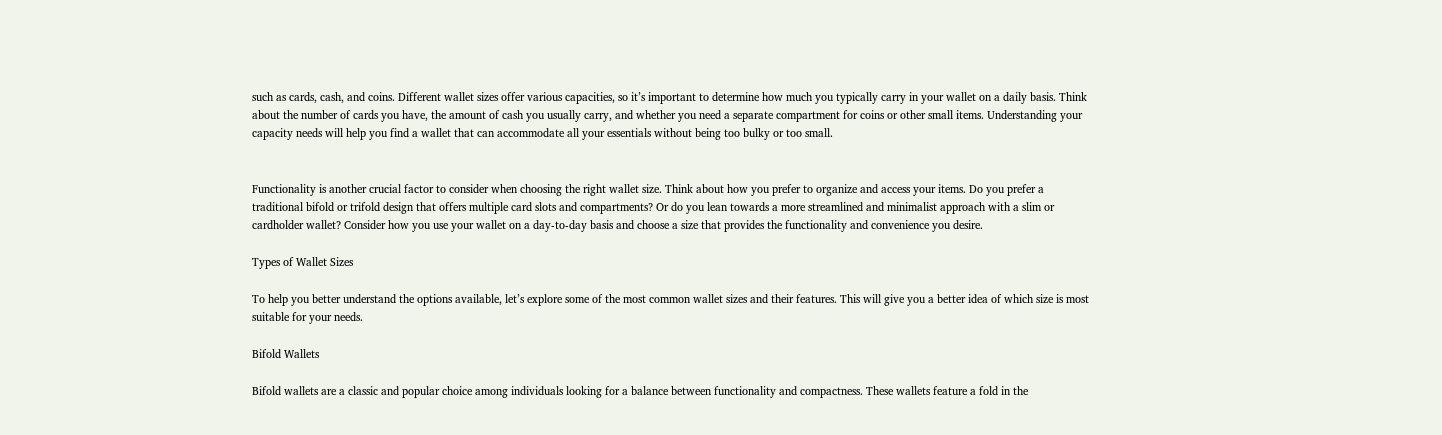such as cards, cash, and coins. Different wallet sizes offer various capacities, so it’s important to determine how much you typically carry in your wallet on a daily basis. Think about the number of cards you have, the amount of cash you usually carry, and whether you need a separate compartment for coins or other small items. Understanding your capacity needs will help you find a wallet that can accommodate all your essentials without being too bulky or too small.


Functionality is another crucial factor to consider when choosing the right wallet size. Think about how you prefer to organize and access your items. Do you prefer a traditional bifold or trifold design that offers multiple card slots and compartments? Or do you lean towards a more streamlined and minimalist approach with a slim or cardholder wallet? Consider how you use your wallet on a day-to-day basis and choose a size that provides the functionality and convenience you desire.

Types of Wallet Sizes

To help you better understand the options available, let’s explore some of the most common wallet sizes and their features. This will give you a better idea of which size is most suitable for your needs.

Bifold Wallets

Bifold wallets are a classic and popular choice among individuals looking for a balance between functionality and compactness. These wallets feature a fold in the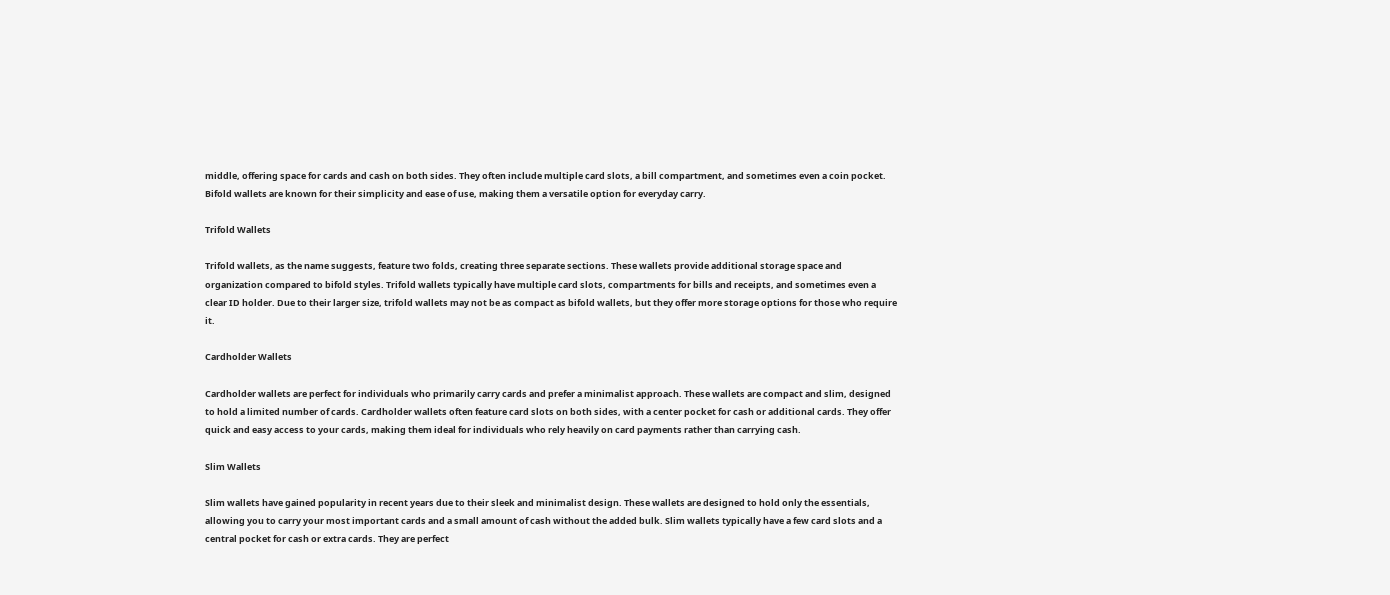middle, offering space for cards and cash on both sides. They often include multiple card slots, a bill compartment, and sometimes even a coin pocket. Bifold wallets are known for their simplicity and ease of use, making them a versatile option for everyday carry.

Trifold Wallets

Trifold wallets, as the name suggests, feature two folds, creating three separate sections. These wallets provide additional storage space and organization compared to bifold styles. Trifold wallets typically have multiple card slots, compartments for bills and receipts, and sometimes even a clear ID holder. Due to their larger size, trifold wallets may not be as compact as bifold wallets, but they offer more storage options for those who require it.

Cardholder Wallets

Cardholder wallets are perfect for individuals who primarily carry cards and prefer a minimalist approach. These wallets are compact and slim, designed to hold a limited number of cards. Cardholder wallets often feature card slots on both sides, with a center pocket for cash or additional cards. They offer quick and easy access to your cards, making them ideal for individuals who rely heavily on card payments rather than carrying cash.

Slim Wallets

Slim wallets have gained popularity in recent years due to their sleek and minimalist design. These wallets are designed to hold only the essentials, allowing you to carry your most important cards and a small amount of cash without the added bulk. Slim wallets typically have a few card slots and a central pocket for cash or extra cards. They are perfect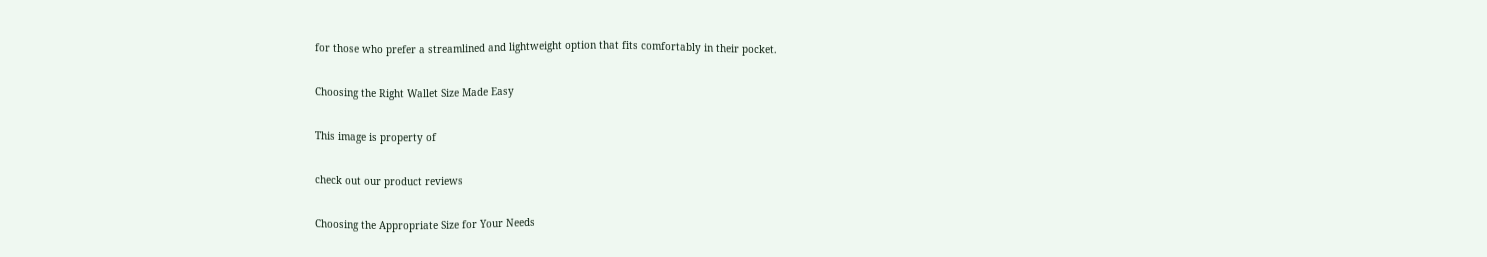for those who prefer a streamlined and lightweight option that fits comfortably in their pocket.

Choosing the Right Wallet Size Made Easy

This image is property of

check out our product reviews

Choosing the Appropriate Size for Your Needs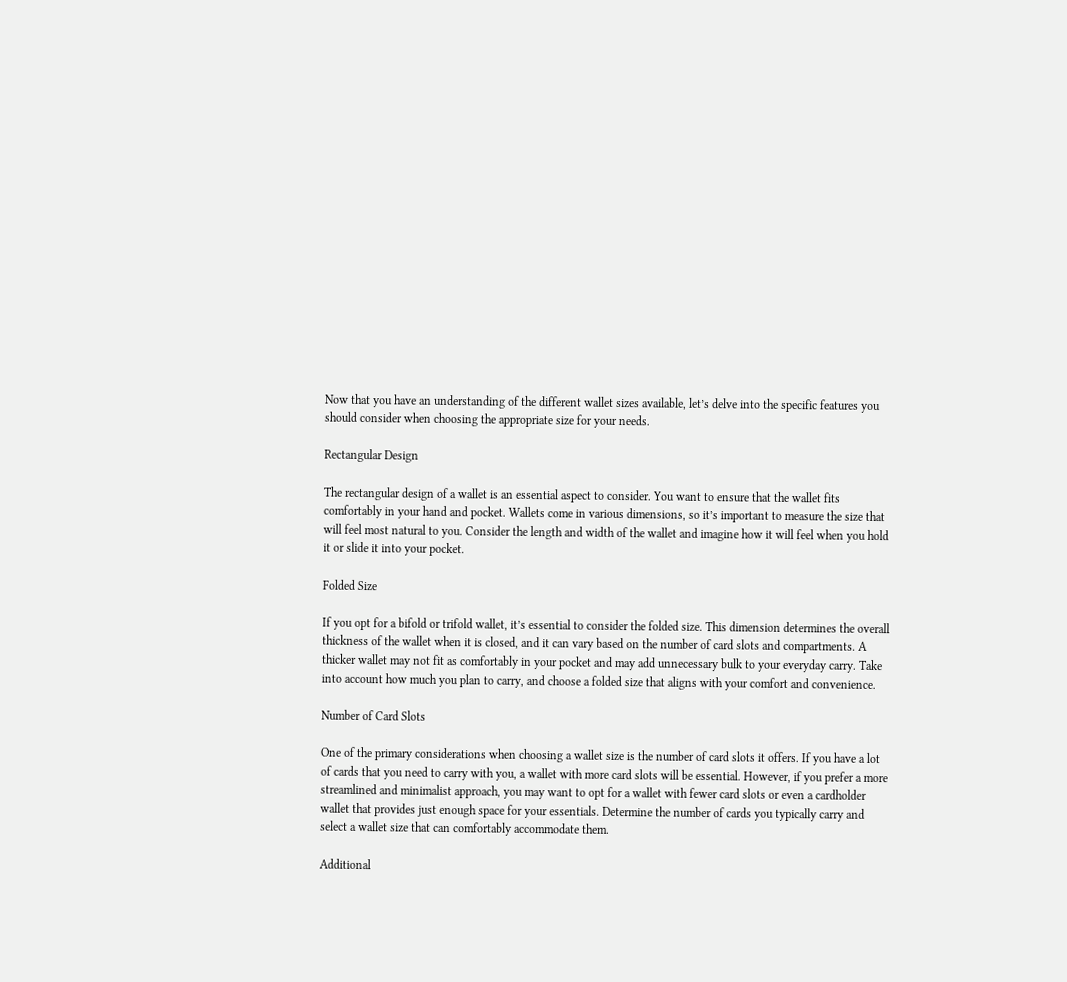Now that you have an understanding of the different wallet sizes available, let’s delve into the specific features you should consider when choosing the appropriate size for your needs.

Rectangular Design

The rectangular design of a wallet is an essential aspect to consider. You want to ensure that the wallet fits comfortably in your hand and pocket. Wallets come in various dimensions, so it’s important to measure the size that will feel most natural to you. Consider the length and width of the wallet and imagine how it will feel when you hold it or slide it into your pocket.

Folded Size

If you opt for a bifold or trifold wallet, it’s essential to consider the folded size. This dimension determines the overall thickness of the wallet when it is closed, and it can vary based on the number of card slots and compartments. A thicker wallet may not fit as comfortably in your pocket and may add unnecessary bulk to your everyday carry. Take into account how much you plan to carry, and choose a folded size that aligns with your comfort and convenience.

Number of Card Slots

One of the primary considerations when choosing a wallet size is the number of card slots it offers. If you have a lot of cards that you need to carry with you, a wallet with more card slots will be essential. However, if you prefer a more streamlined and minimalist approach, you may want to opt for a wallet with fewer card slots or even a cardholder wallet that provides just enough space for your essentials. Determine the number of cards you typically carry and select a wallet size that can comfortably accommodate them.

Additional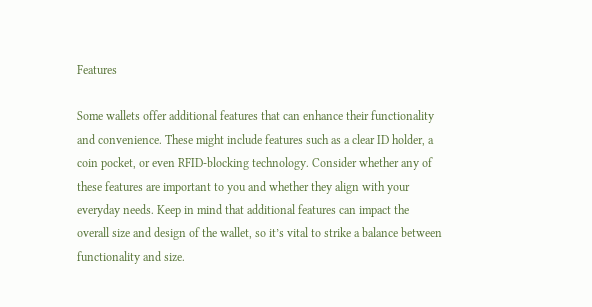Features

Some wallets offer additional features that can enhance their functionality and convenience. These might include features such as a clear ID holder, a coin pocket, or even RFID-blocking technology. Consider whether any of these features are important to you and whether they align with your everyday needs. Keep in mind that additional features can impact the overall size and design of the wallet, so it’s vital to strike a balance between functionality and size.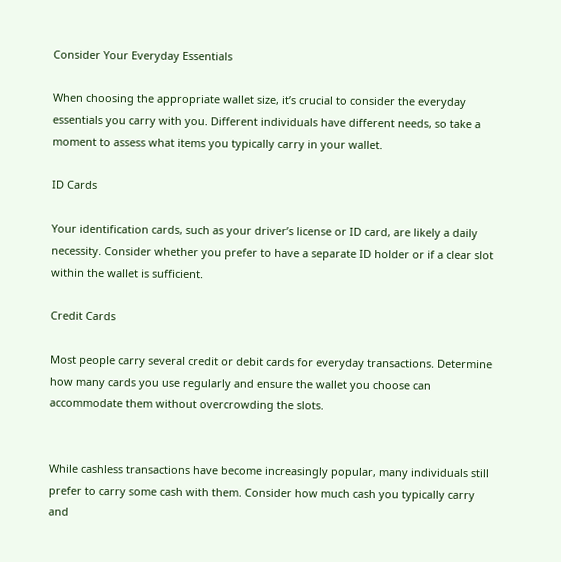Consider Your Everyday Essentials

When choosing the appropriate wallet size, it’s crucial to consider the everyday essentials you carry with you. Different individuals have different needs, so take a moment to assess what items you typically carry in your wallet.

ID Cards

Your identification cards, such as your driver’s license or ID card, are likely a daily necessity. Consider whether you prefer to have a separate ID holder or if a clear slot within the wallet is sufficient.

Credit Cards

Most people carry several credit or debit cards for everyday transactions. Determine how many cards you use regularly and ensure the wallet you choose can accommodate them without overcrowding the slots.


While cashless transactions have become increasingly popular, many individuals still prefer to carry some cash with them. Consider how much cash you typically carry and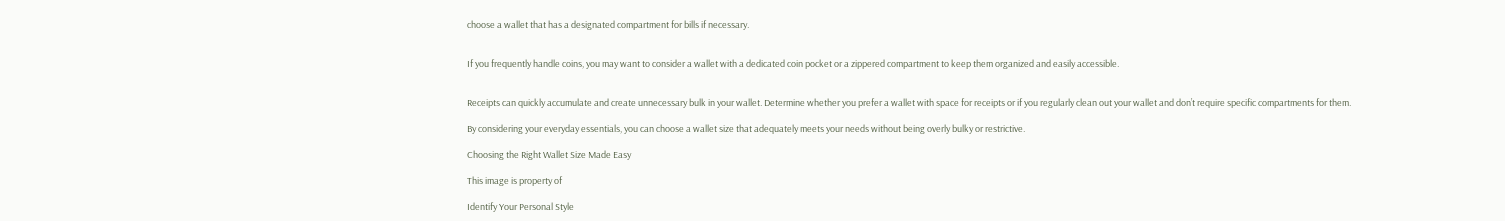choose a wallet that has a designated compartment for bills if necessary.


If you frequently handle coins, you may want to consider a wallet with a dedicated coin pocket or a zippered compartment to keep them organized and easily accessible.


Receipts can quickly accumulate and create unnecessary bulk in your wallet. Determine whether you prefer a wallet with space for receipts or if you regularly clean out your wallet and don’t require specific compartments for them.

By considering your everyday essentials, you can choose a wallet size that adequately meets your needs without being overly bulky or restrictive.

Choosing the Right Wallet Size Made Easy

This image is property of

Identify Your Personal Style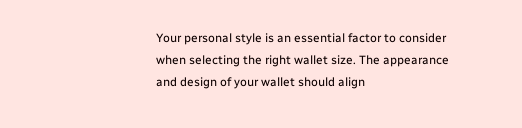Your personal style is an essential factor to consider when selecting the right wallet size. The appearance and design of your wallet should align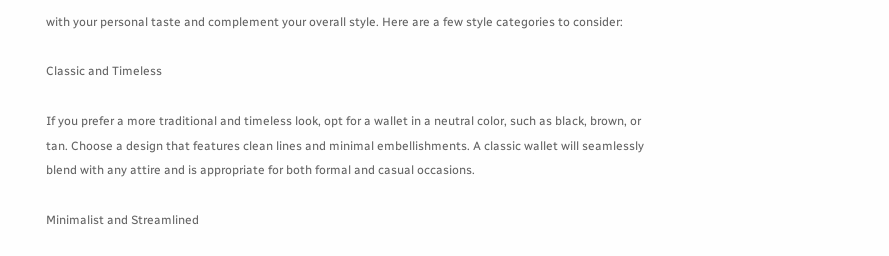with your personal taste and complement your overall style. Here are a few style categories to consider:

Classic and Timeless

If you prefer a more traditional and timeless look, opt for a wallet in a neutral color, such as black, brown, or tan. Choose a design that features clean lines and minimal embellishments. A classic wallet will seamlessly blend with any attire and is appropriate for both formal and casual occasions.

Minimalist and Streamlined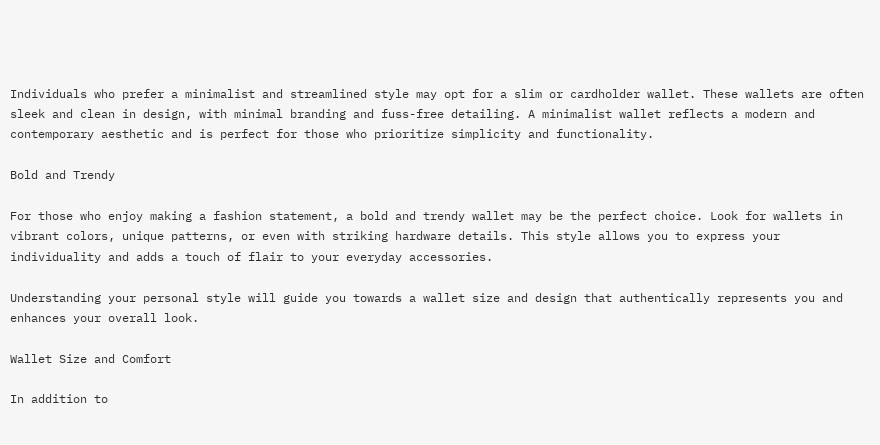Individuals who prefer a minimalist and streamlined style may opt for a slim or cardholder wallet. These wallets are often sleek and clean in design, with minimal branding and fuss-free detailing. A minimalist wallet reflects a modern and contemporary aesthetic and is perfect for those who prioritize simplicity and functionality.

Bold and Trendy

For those who enjoy making a fashion statement, a bold and trendy wallet may be the perfect choice. Look for wallets in vibrant colors, unique patterns, or even with striking hardware details. This style allows you to express your individuality and adds a touch of flair to your everyday accessories.

Understanding your personal style will guide you towards a wallet size and design that authentically represents you and enhances your overall look.

Wallet Size and Comfort

In addition to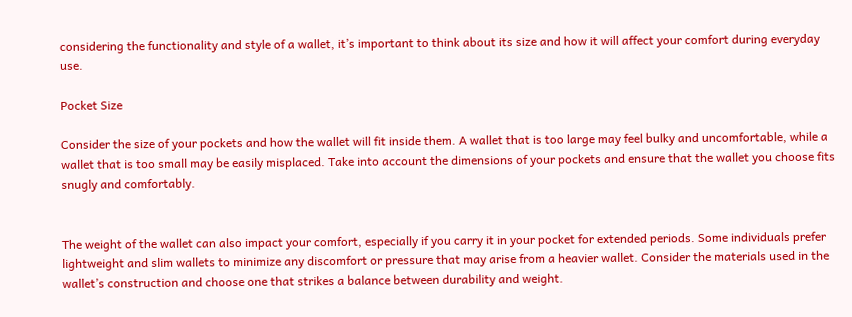considering the functionality and style of a wallet, it’s important to think about its size and how it will affect your comfort during everyday use.

Pocket Size

Consider the size of your pockets and how the wallet will fit inside them. A wallet that is too large may feel bulky and uncomfortable, while a wallet that is too small may be easily misplaced. Take into account the dimensions of your pockets and ensure that the wallet you choose fits snugly and comfortably.


The weight of the wallet can also impact your comfort, especially if you carry it in your pocket for extended periods. Some individuals prefer lightweight and slim wallets to minimize any discomfort or pressure that may arise from a heavier wallet. Consider the materials used in the wallet’s construction and choose one that strikes a balance between durability and weight.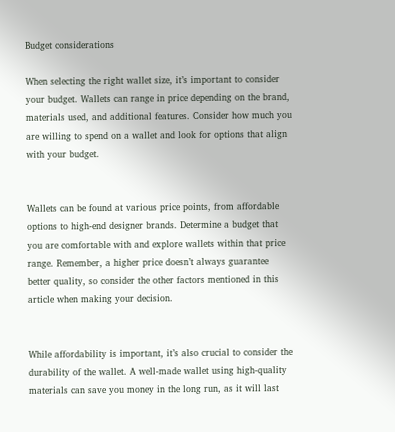Budget considerations

When selecting the right wallet size, it’s important to consider your budget. Wallets can range in price depending on the brand, materials used, and additional features. Consider how much you are willing to spend on a wallet and look for options that align with your budget.


Wallets can be found at various price points, from affordable options to high-end designer brands. Determine a budget that you are comfortable with and explore wallets within that price range. Remember, a higher price doesn’t always guarantee better quality, so consider the other factors mentioned in this article when making your decision.


While affordability is important, it’s also crucial to consider the durability of the wallet. A well-made wallet using high-quality materials can save you money in the long run, as it will last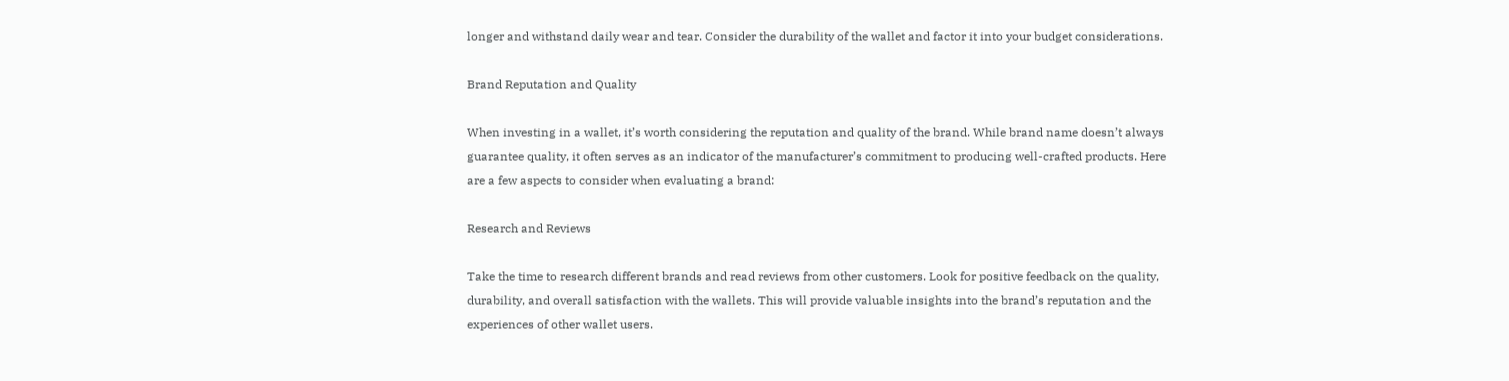longer and withstand daily wear and tear. Consider the durability of the wallet and factor it into your budget considerations.

Brand Reputation and Quality

When investing in a wallet, it’s worth considering the reputation and quality of the brand. While brand name doesn’t always guarantee quality, it often serves as an indicator of the manufacturer’s commitment to producing well-crafted products. Here are a few aspects to consider when evaluating a brand:

Research and Reviews

Take the time to research different brands and read reviews from other customers. Look for positive feedback on the quality, durability, and overall satisfaction with the wallets. This will provide valuable insights into the brand’s reputation and the experiences of other wallet users.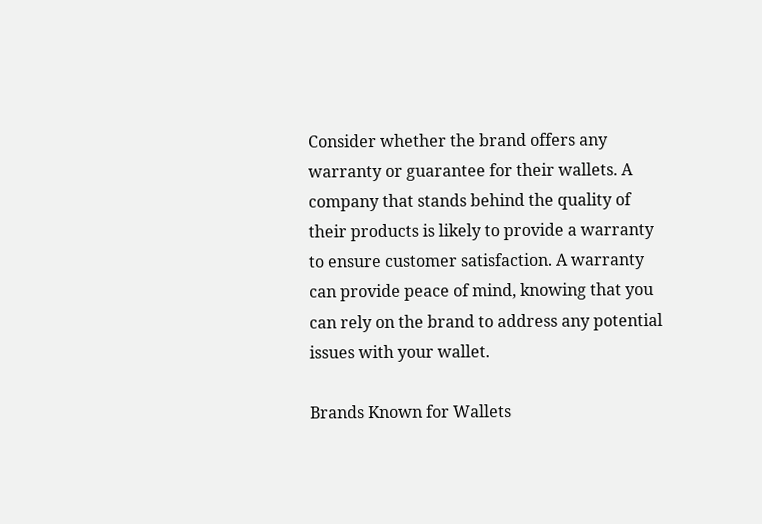Consider whether the brand offers any warranty or guarantee for their wallets. A company that stands behind the quality of their products is likely to provide a warranty to ensure customer satisfaction. A warranty can provide peace of mind, knowing that you can rely on the brand to address any potential issues with your wallet.

Brands Known for Wallets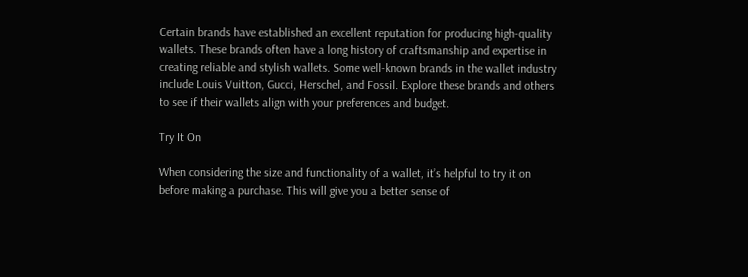Certain brands have established an excellent reputation for producing high-quality wallets. These brands often have a long history of craftsmanship and expertise in creating reliable and stylish wallets. Some well-known brands in the wallet industry include Louis Vuitton, Gucci, Herschel, and Fossil. Explore these brands and others to see if their wallets align with your preferences and budget.

Try It On

When considering the size and functionality of a wallet, it’s helpful to try it on before making a purchase. This will give you a better sense of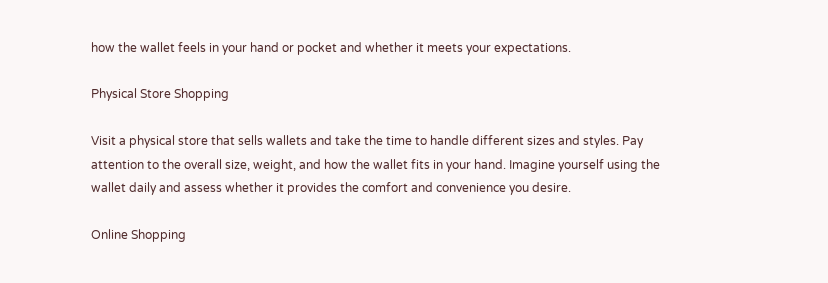how the wallet feels in your hand or pocket and whether it meets your expectations.

Physical Store Shopping

Visit a physical store that sells wallets and take the time to handle different sizes and styles. Pay attention to the overall size, weight, and how the wallet fits in your hand. Imagine yourself using the wallet daily and assess whether it provides the comfort and convenience you desire.

Online Shopping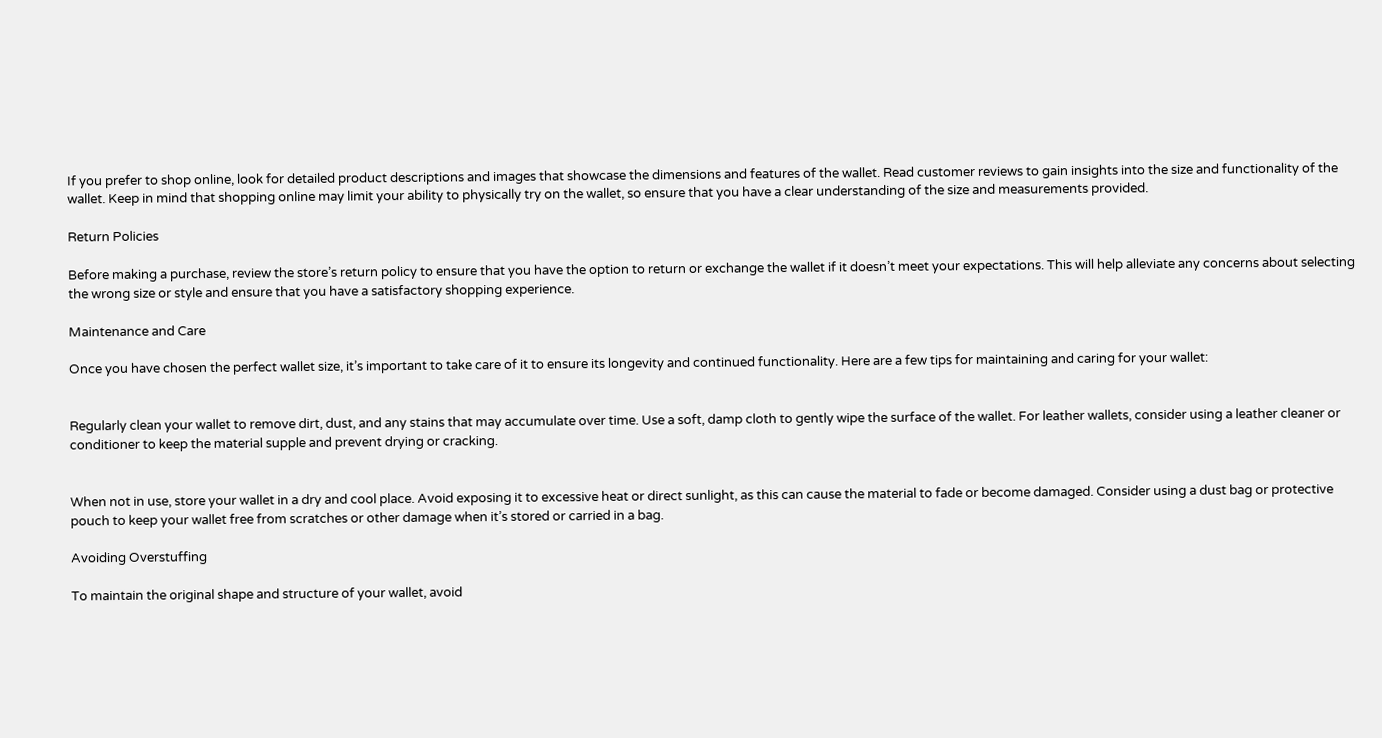If you prefer to shop online, look for detailed product descriptions and images that showcase the dimensions and features of the wallet. Read customer reviews to gain insights into the size and functionality of the wallet. Keep in mind that shopping online may limit your ability to physically try on the wallet, so ensure that you have a clear understanding of the size and measurements provided.

Return Policies

Before making a purchase, review the store’s return policy to ensure that you have the option to return or exchange the wallet if it doesn’t meet your expectations. This will help alleviate any concerns about selecting the wrong size or style and ensure that you have a satisfactory shopping experience.

Maintenance and Care

Once you have chosen the perfect wallet size, it’s important to take care of it to ensure its longevity and continued functionality. Here are a few tips for maintaining and caring for your wallet:


Regularly clean your wallet to remove dirt, dust, and any stains that may accumulate over time. Use a soft, damp cloth to gently wipe the surface of the wallet. For leather wallets, consider using a leather cleaner or conditioner to keep the material supple and prevent drying or cracking.


When not in use, store your wallet in a dry and cool place. Avoid exposing it to excessive heat or direct sunlight, as this can cause the material to fade or become damaged. Consider using a dust bag or protective pouch to keep your wallet free from scratches or other damage when it’s stored or carried in a bag.

Avoiding Overstuffing

To maintain the original shape and structure of your wallet, avoid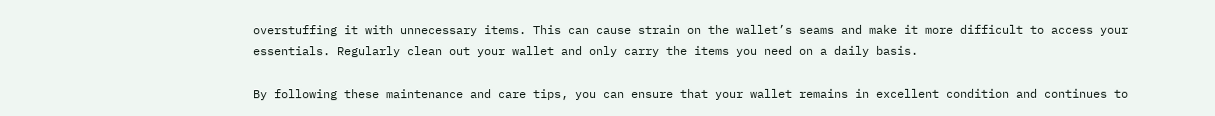overstuffing it with unnecessary items. This can cause strain on the wallet’s seams and make it more difficult to access your essentials. Regularly clean out your wallet and only carry the items you need on a daily basis.

By following these maintenance and care tips, you can ensure that your wallet remains in excellent condition and continues to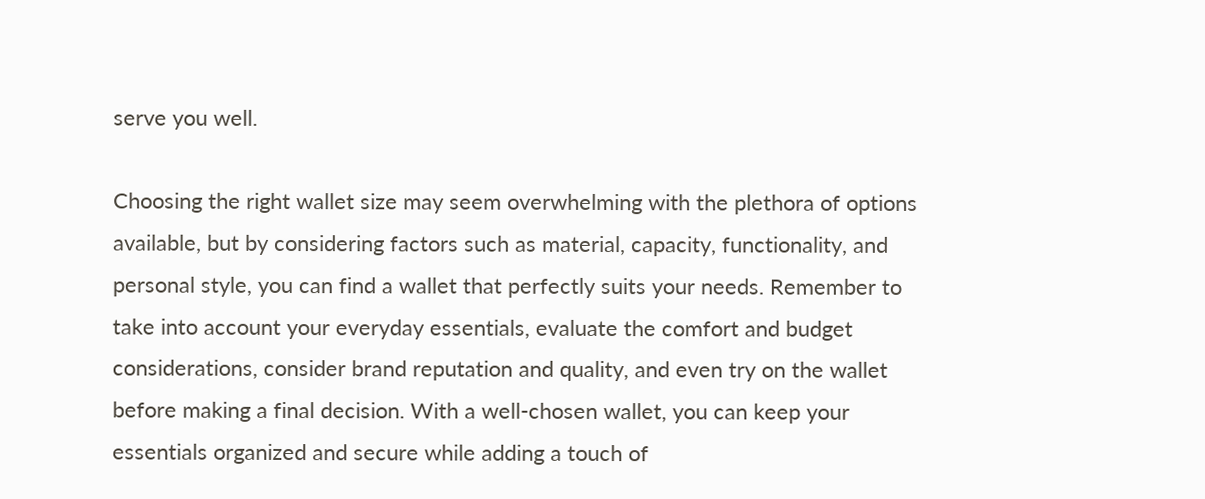serve you well.

Choosing the right wallet size may seem overwhelming with the plethora of options available, but by considering factors such as material, capacity, functionality, and personal style, you can find a wallet that perfectly suits your needs. Remember to take into account your everyday essentials, evaluate the comfort and budget considerations, consider brand reputation and quality, and even try on the wallet before making a final decision. With a well-chosen wallet, you can keep your essentials organized and secure while adding a touch of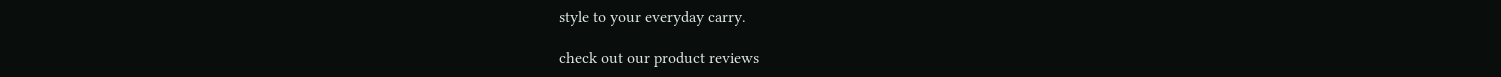style to your everyday carry.

check out our product reviews